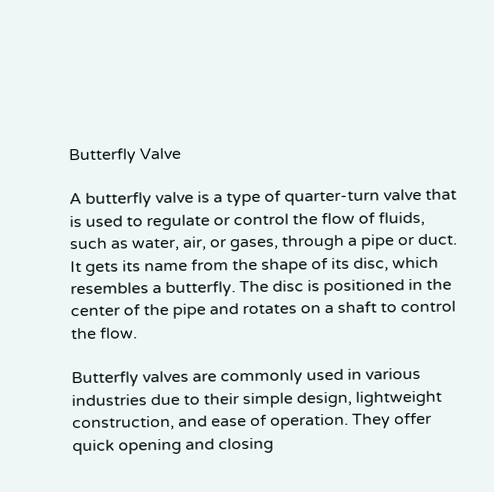Butterfly Valve

A butterfly valve is a type of quarter-turn valve that is used to regulate or control the flow of fluids, such as water, air, or gases, through a pipe or duct. It gets its name from the shape of its disc, which resembles a butterfly. The disc is positioned in the center of the pipe and rotates on a shaft to control the flow.

Butterfly valves are commonly used in various industries due to their simple design, lightweight construction, and ease of operation. They offer quick opening and closing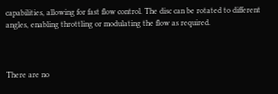capabilities, allowing for fast flow control. The disc can be rotated to different angles, enabling throttling or modulating the flow as required.



There are no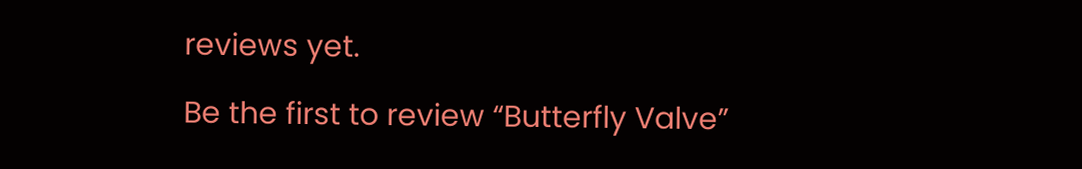reviews yet.

Be the first to review “Butterfly Valve”